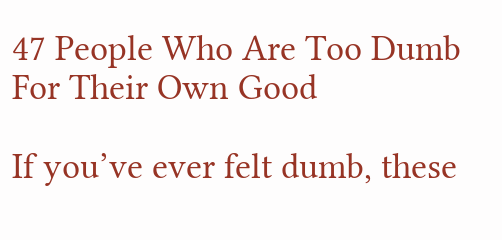47 People Who Are Too Dumb For Their Own Good

If you’ve ever felt dumb, these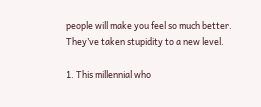people will make you feel so much better. They’ve taken stupidity to a new level.

1. This millennial who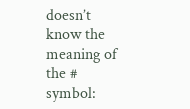doesn’t know the meaning of the # symbol: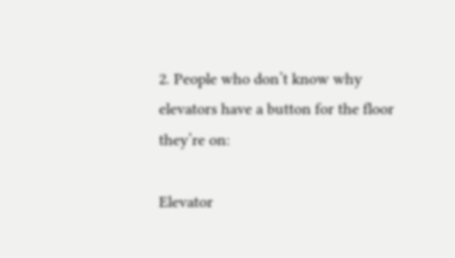2. People who don’t know why elevators have a button for the floor they’re on:

Elevator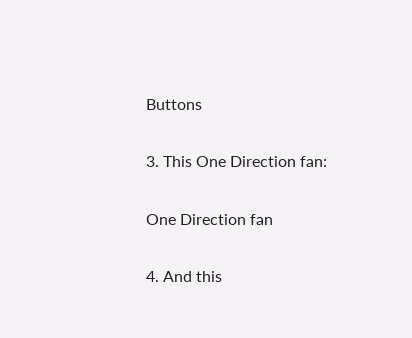Buttons

3. This One Direction fan:

One Direction fan

4. And this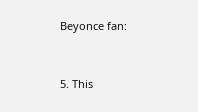Beyonce fan:


5. This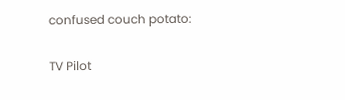confused couch potato:

TV Pilot